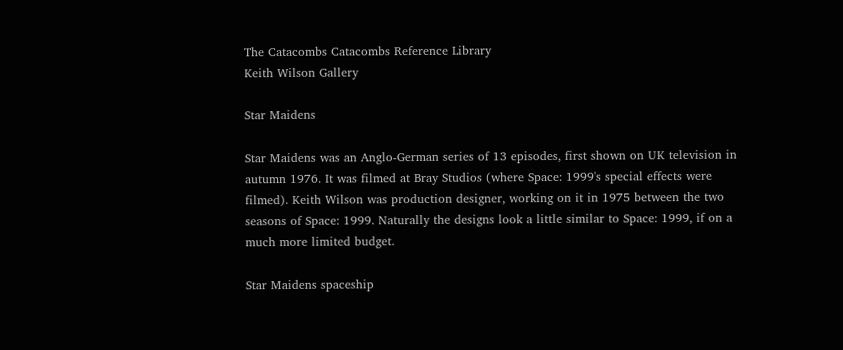The Catacombs Catacombs Reference Library
Keith Wilson Gallery

Star Maidens

Star Maidens was an Anglo-German series of 13 episodes, first shown on UK television in autumn 1976. It was filmed at Bray Studios (where Space: 1999's special effects were filmed). Keith Wilson was production designer, working on it in 1975 between the two seasons of Space: 1999. Naturally the designs look a little similar to Space: 1999, if on a much more limited budget.

Star Maidens spaceship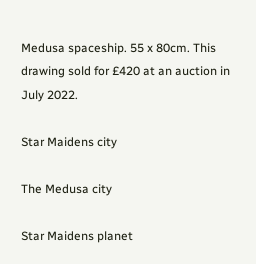Medusa spaceship. 55 x 80cm. This drawing sold for £420 at an auction in July 2022.

Star Maidens city

The Medusa city

Star Maidens planet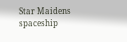Star Maidens spaceship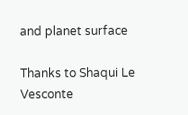and planet surface

Thanks to Shaqui Le Vesconte